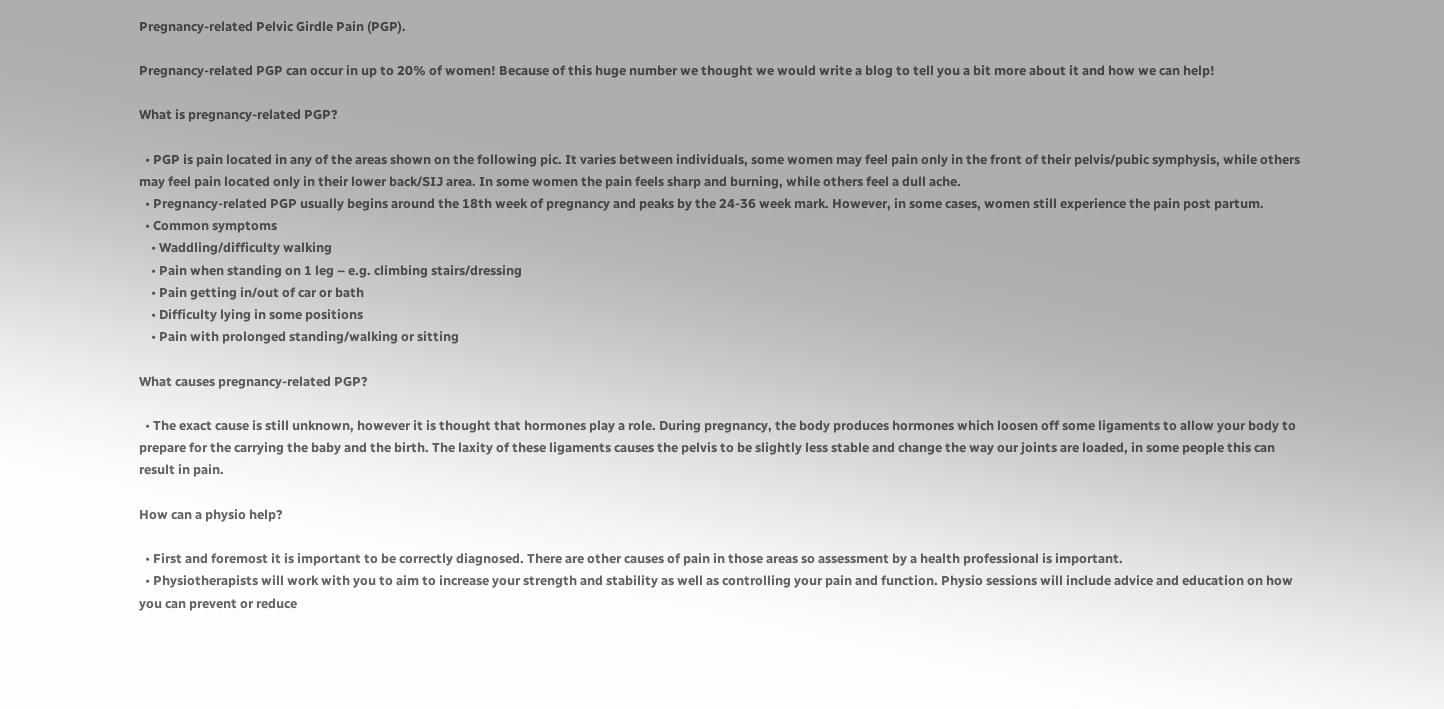Pregnancy-related Pelvic Girdle Pain (PGP).

Pregnancy-related PGP can occur in up to 20% of women! Because of this huge number we thought we would write a blog to tell you a bit more about it and how we can help!

What is pregnancy-related PGP?

  • PGP is pain located in any of the areas shown on the following pic. It varies between individuals, some women may feel pain only in the front of their pelvis/pubic symphysis, while others may feel pain located only in their lower back/SIJ area. In some women the pain feels sharp and burning, while others feel a dull ache.
  • Pregnancy-related PGP usually begins around the 18th week of pregnancy and peaks by the 24-36 week mark. However, in some cases, women still experience the pain post partum.
  • Common symptoms
    • Waddling/difficulty walking
    • Pain when standing on 1 leg – e.g. climbing stairs/dressing
    • Pain getting in/out of car or bath
    • Difficulty lying in some positions
    • Pain with prolonged standing/walking or sitting

What causes pregnancy-related PGP?

  • The exact cause is still unknown, however it is thought that hormones play a role. During pregnancy, the body produces hormones which loosen off some ligaments to allow your body to prepare for the carrying the baby and the birth. The laxity of these ligaments causes the pelvis to be slightly less stable and change the way our joints are loaded, in some people this can result in pain.

How can a physio help?

  • First and foremost it is important to be correctly diagnosed. There are other causes of pain in those areas so assessment by a health professional is important.
  • Physiotherapists will work with you to aim to increase your strength and stability as well as controlling your pain and function. Physio sessions will include advice and education on how you can prevent or reduce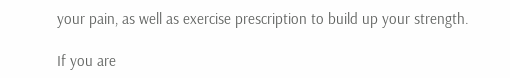your pain, as well as exercise prescription to build up your strength.

If you are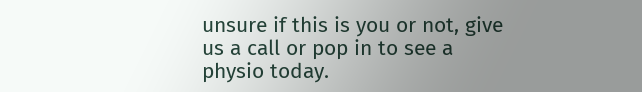unsure if this is you or not, give us a call or pop in to see a physio today.